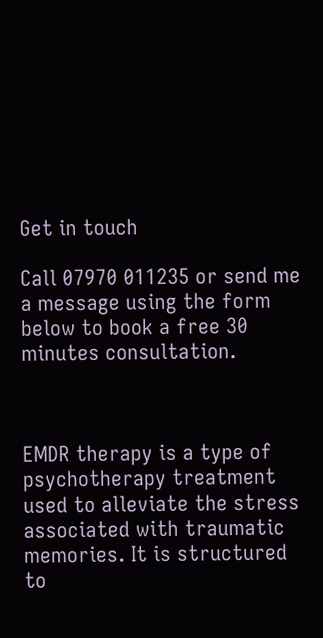Get in touch

Call 07970 011235 or send me a message using the form below to book a free 30 minutes consultation.



EMDR therapy is a type of psychotherapy treatment used to alleviate the stress associated with traumatic memories. It is structured to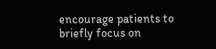encourage patients to briefly focus on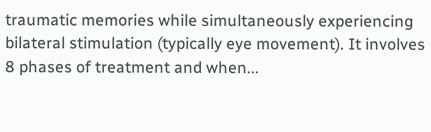traumatic memories while simultaneously experiencing bilateral stimulation (typically eye movement). It involves 8 phases of treatment and when...